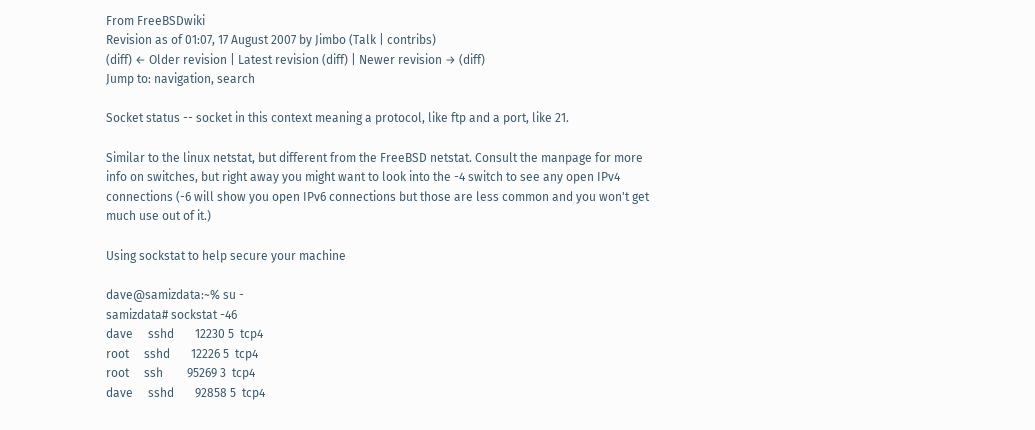From FreeBSDwiki
Revision as of 01:07, 17 August 2007 by Jimbo (Talk | contribs)
(diff) ← Older revision | Latest revision (diff) | Newer revision → (diff)
Jump to: navigation, search

Socket status -- socket in this context meaning a protocol, like ftp and a port, like 21.

Similar to the linux netstat, but different from the FreeBSD netstat. Consult the manpage for more info on switches, but right away you might want to look into the -4 switch to see any open IPv4 connections (-6 will show you open IPv6 connections but those are less common and you won't get much use out of it.)

Using sockstat to help secure your machine

dave@samizdata:~% su -
samizdata# sockstat -46
dave     sshd       12230 5  tcp4
root     sshd       12226 5  tcp4
root     ssh        95269 3  tcp4
dave     sshd       92858 5  tcp4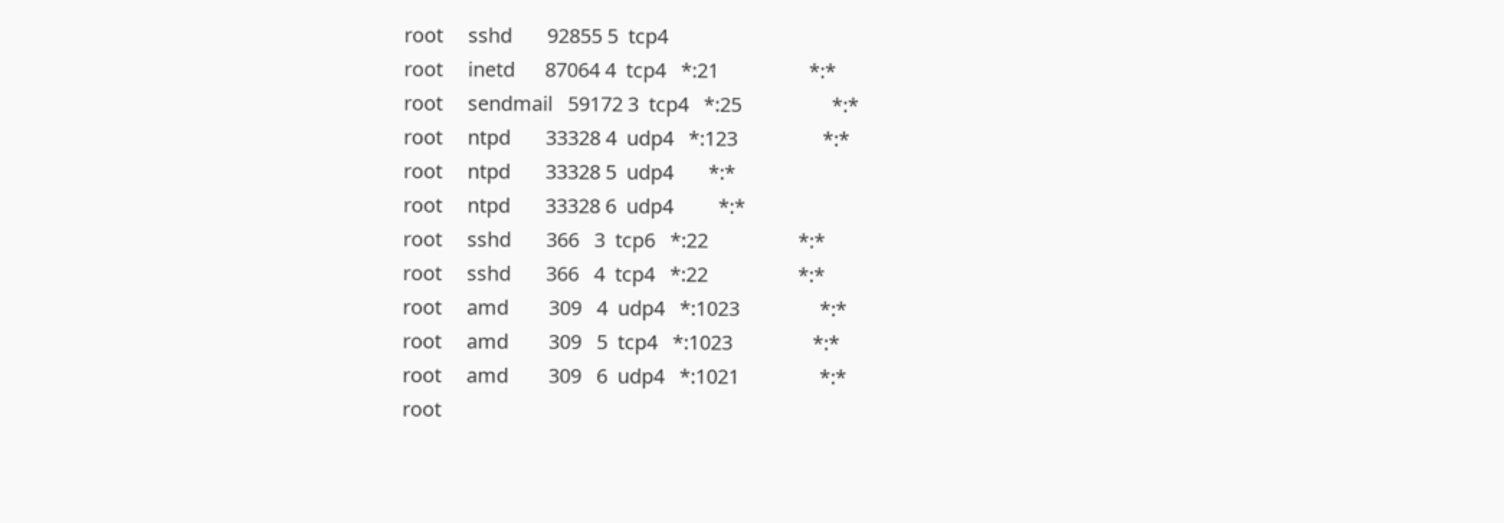root     sshd       92855 5  tcp4
root     inetd      87064 4  tcp4   *:21                  *:*
root     sendmail   59172 3  tcp4   *:25                  *:*
root     ntpd       33328 4  udp4   *:123                 *:*
root     ntpd       33328 5  udp4       *:*
root     ntpd       33328 6  udp4         *:*
root     sshd       366   3  tcp6   *:22                  *:*
root     sshd       366   4  tcp4   *:22                  *:*
root     amd        309   4  udp4   *:1023                *:*
root     amd        309   5  tcp4   *:1023                *:*
root     amd        309   6  udp4   *:1021                *:*
root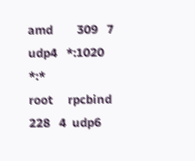amd        309   7  udp4   *:1020                *:*
root     rpcbind    228   4  udp6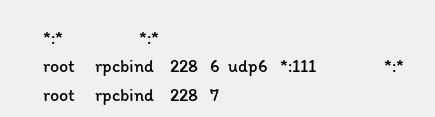*:*                   *:*
root     rpcbind    228   6  udp6   *:111                 *:*
root     rpcbind    228   7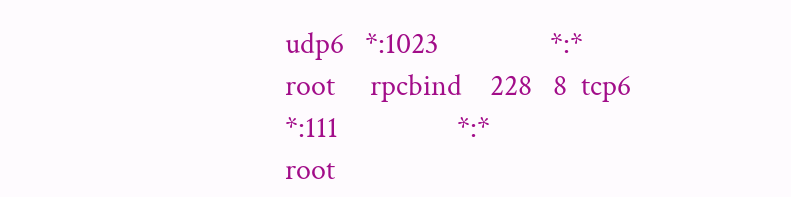udp6   *:1023                *:*
root     rpcbind    228   8  tcp6   *:111                 *:*
root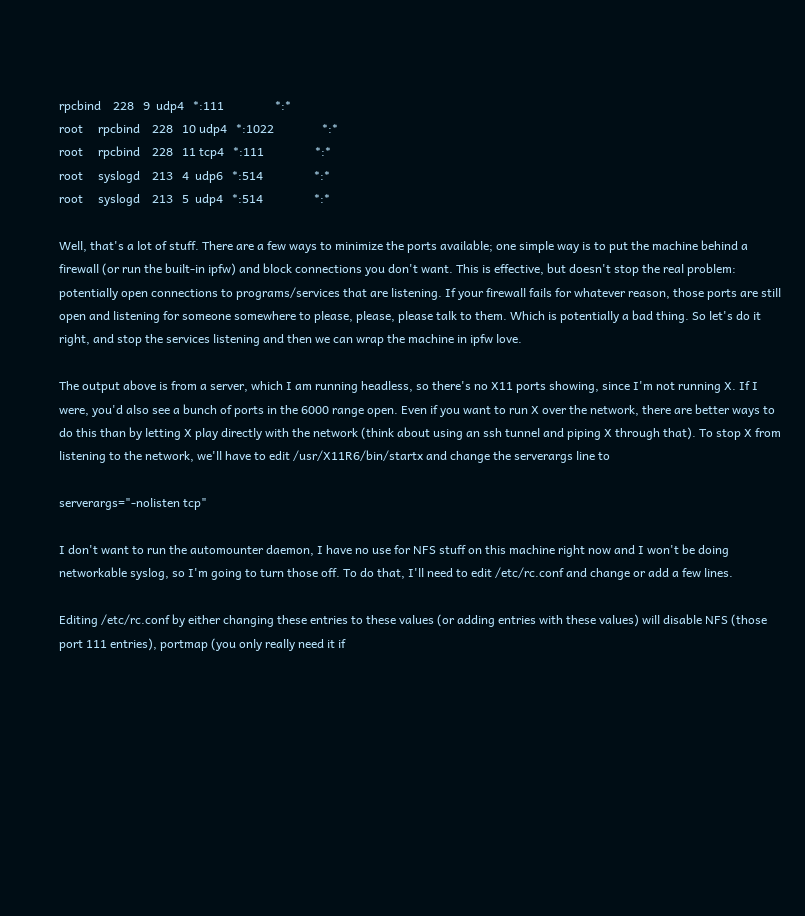rpcbind    228   9  udp4   *:111                 *:*
root     rpcbind    228   10 udp4   *:1022                *:*
root     rpcbind    228   11 tcp4   *:111                 *:*
root     syslogd    213   4  udp6   *:514                 *:*
root     syslogd    213   5  udp4   *:514                 *:*

Well, that's a lot of stuff. There are a few ways to minimize the ports available; one simple way is to put the machine behind a firewall (or run the built-in ipfw) and block connections you don't want. This is effective, but doesn't stop the real problem: potentially open connections to programs/services that are listening. If your firewall fails for whatever reason, those ports are still open and listening for someone somewhere to please, please, please talk to them. Which is potentially a bad thing. So let's do it right, and stop the services listening and then we can wrap the machine in ipfw love.

The output above is from a server, which I am running headless, so there's no X11 ports showing, since I'm not running X. If I were, you'd also see a bunch of ports in the 6000 range open. Even if you want to run X over the network, there are better ways to do this than by letting X play directly with the network (think about using an ssh tunnel and piping X through that). To stop X from listening to the network, we'll have to edit /usr/X11R6/bin/startx and change the serverargs line to

serverargs="-nolisten tcp"

I don't want to run the automounter daemon, I have no use for NFS stuff on this machine right now and I won't be doing networkable syslog, so I'm going to turn those off. To do that, I'll need to edit /etc/rc.conf and change or add a few lines.

Editing /etc/rc.conf by either changing these entries to these values (or adding entries with these values) will disable NFS (those port 111 entries), portmap (you only really need it if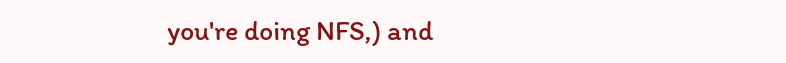you're doing NFS,) and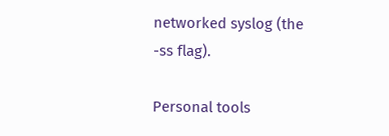networked syslog (the -ss flag).

Personal tools